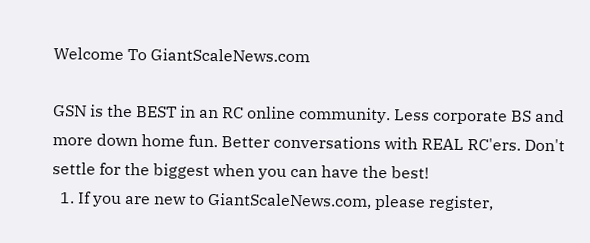Welcome To GiantScaleNews.com

GSN is the BEST in an RC online community. Less corporate BS and more down home fun. Better conversations with REAL RC'ers. Don't settle for the biggest when you can have the best!
  1. If you are new to GiantScaleNews.com, please register,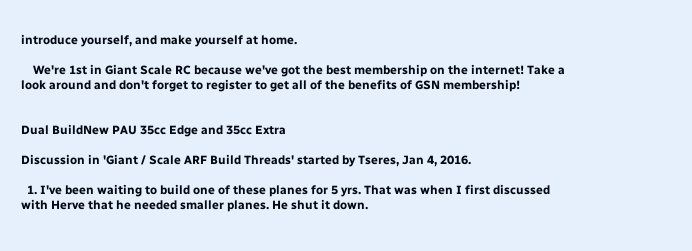introduce yourself, and make yourself at home.

    We're 1st in Giant Scale RC because we've got the best membership on the internet! Take a look around and don't forget to register to get all of the benefits of GSN membership!


Dual BuildNew PAU 35cc Edge and 35cc Extra

Discussion in 'Giant / Scale ARF Build Threads' started by Tseres, Jan 4, 2016.

  1. I've been waiting to build one of these planes for 5 yrs. That was when I first discussed with Herve that he needed smaller planes. He shut it down.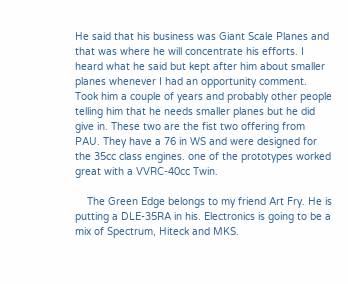He said that his business was Giant Scale Planes and that was where he will concentrate his efforts. I heard what he said but kept after him about smaller planes whenever I had an opportunity comment. Took him a couple of years and probably other people telling him that he needs smaller planes but he did give in. These two are the fist two offering from PAU. They have a 76 in WS and were designed for the 35cc class engines. one of the prototypes worked great with a VVRC-40cc Twin.

    The Green Edge belongs to my friend Art Fry. He is putting a DLE-35RA in his. Electronics is going to be a mix of Spectrum, Hiteck and MKS.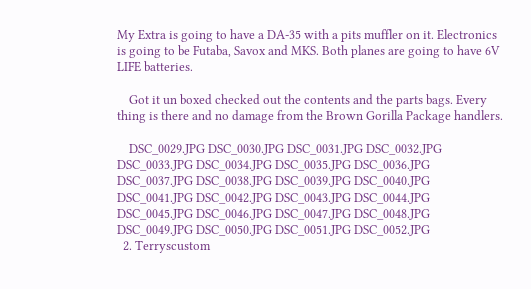My Extra is going to have a DA-35 with a pits muffler on it. Electronics is going to be Futaba, Savox and MKS. Both planes are going to have 6V LIFE batteries.

    Got it un boxed checked out the contents and the parts bags. Every thing is there and no damage from the Brown Gorilla Package handlers.

    DSC_0029.JPG DSC_0030.JPG DSC_0031.JPG DSC_0032.JPG DSC_0033.JPG DSC_0034.JPG DSC_0035.JPG DSC_0036.JPG DSC_0037.JPG DSC_0038.JPG DSC_0039.JPG DSC_0040.JPG DSC_0041.JPG DSC_0042.JPG DSC_0043.JPG DSC_0044.JPG DSC_0045.JPG DSC_0046.JPG DSC_0047.JPG DSC_0048.JPG DSC_0049.JPG DSC_0050.JPG DSC_0051.JPG DSC_0052.JPG
  2. Terryscustom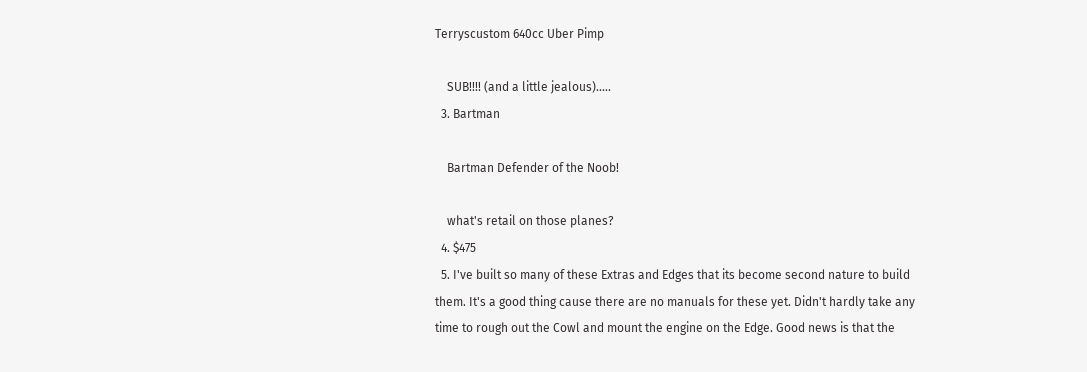Terryscustom 640cc Uber Pimp

    SUB!!!! (and a little jealous).....
  3. Bartman

    Bartman Defender of the Noob!

    what's retail on those planes?
  4. $475
  5. I've built so many of these Extras and Edges that its become second nature to build them. It's a good thing cause there are no manuals for these yet. Didn't hardly take any time to rough out the Cowl and mount the engine on the Edge. Good news is that the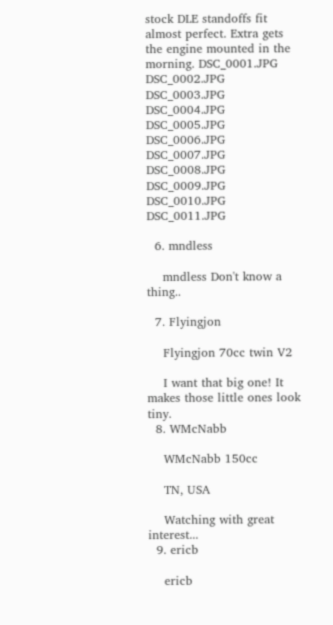stock DLE standoffs fit almost perfect. Extra gets the engine mounted in the morning. DSC_0001.JPG DSC_0002.JPG DSC_0003.JPG DSC_0004.JPG DSC_0005.JPG DSC_0006.JPG DSC_0007.JPG DSC_0008.JPG DSC_0009.JPG DSC_0010.JPG DSC_0011.JPG

  6. mndless

    mndless Don't know a thing..

  7. Flyingjon

    Flyingjon 70cc twin V2

    I want that big one! It makes those little ones look tiny.
  8. WMcNabb

    WMcNabb 150cc

    TN, USA

    Watching with great interest...
  9. ericb

    ericb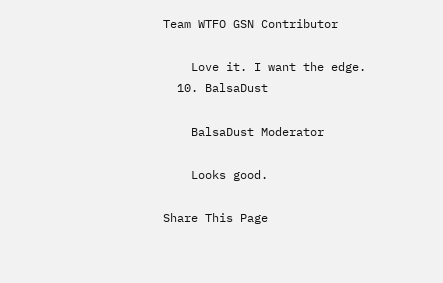Team WTFO GSN Contributor

    Love it. I want the edge.
  10. BalsaDust

    BalsaDust Moderator

    Looks good.

Share This Page